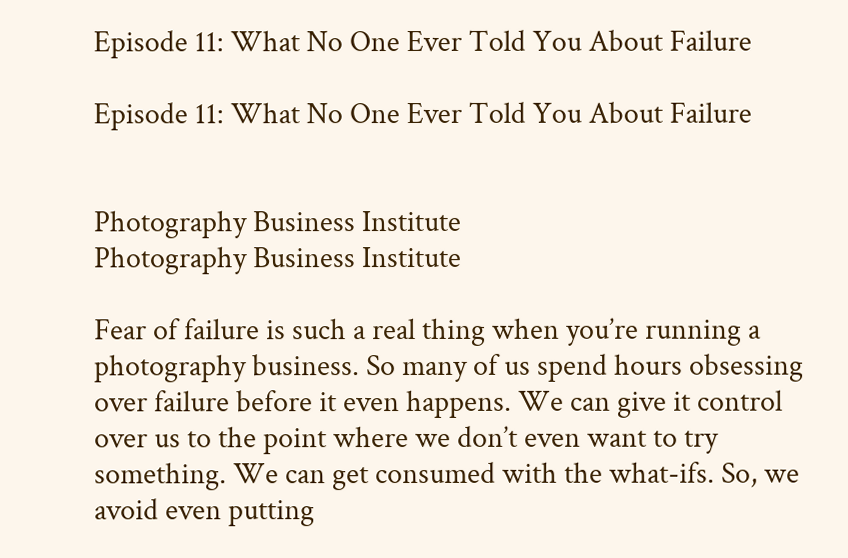Episode 11: What No One Ever Told You About Failure

Episode 11: What No One Ever Told You About Failure


Photography Business Institute
Photography Business Institute

Fear of failure is such a real thing when you’re running a photography business. So many of us spend hours obsessing over failure before it even happens. We can give it control over us to the point where we don’t even want to try something. We can get consumed with the what-ifs. So, we avoid even putting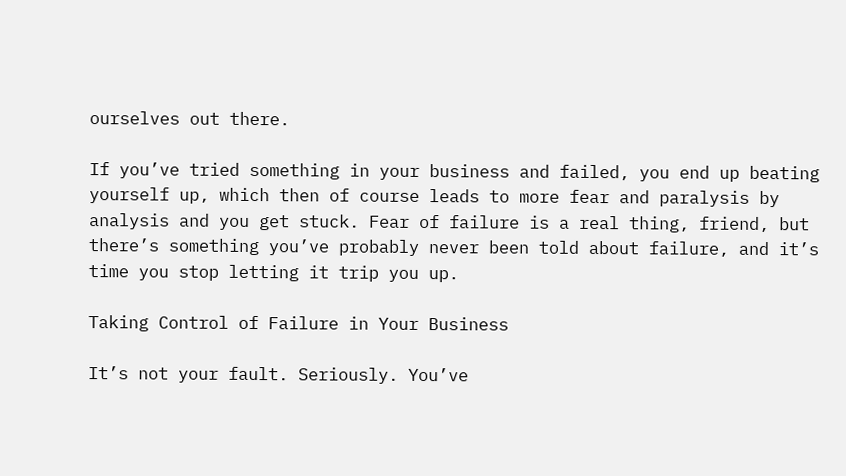ourselves out there.

If you’ve tried something in your business and failed, you end up beating yourself up, which then of course leads to more fear and paralysis by analysis and you get stuck. Fear of failure is a real thing, friend, but there’s something you’ve probably never been told about failure, and it’s time you stop letting it trip you up.

Taking Control of Failure in Your Business

It’s not your fault. Seriously. You’ve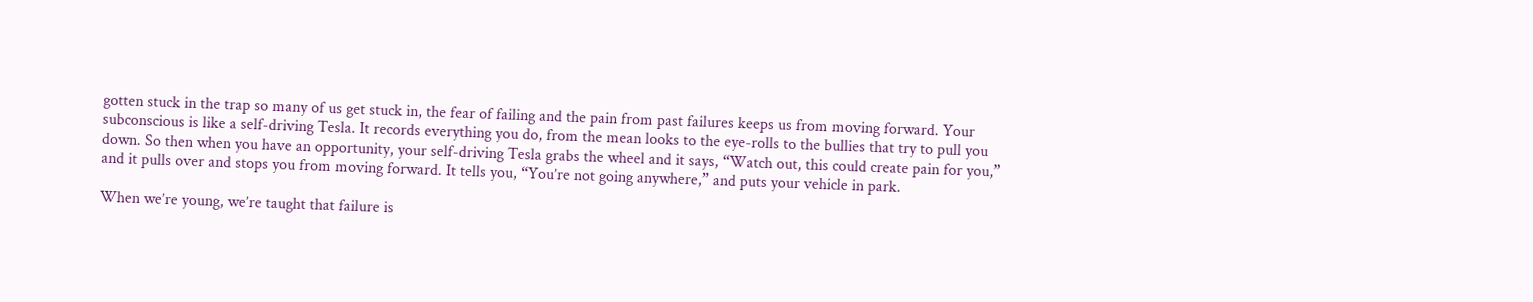gotten stuck in the trap so many of us get stuck in, the fear of failing and the pain from past failures keeps us from moving forward. Your subconscious is like a self-driving Tesla. It records everything you do, from the mean looks to the eye-rolls to the bullies that try to pull you down. So then when you have an opportunity, your self-driving Tesla grabs the wheel and it says, “Watch out, this could create pain for you,” and it pulls over and stops you from moving forward. It tells you, “You’re not going anywhere,” and puts your vehicle in park.

When we’re young, we’re taught that failure is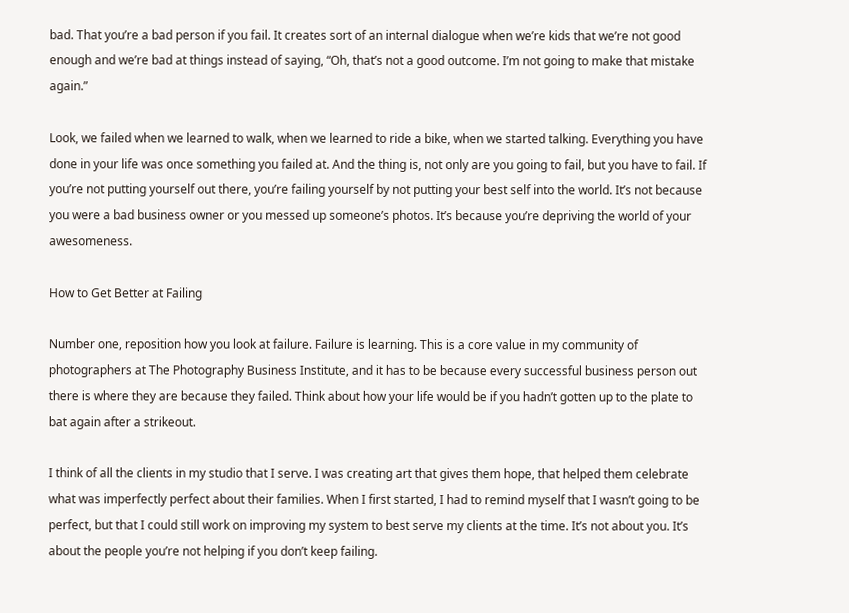bad. That you’re a bad person if you fail. It creates sort of an internal dialogue when we’re kids that we’re not good enough and we’re bad at things instead of saying, “Oh, that’s not a good outcome. I’m not going to make that mistake again.”

Look, we failed when we learned to walk, when we learned to ride a bike, when we started talking. Everything you have done in your life was once something you failed at. And the thing is, not only are you going to fail, but you have to fail. If you’re not putting yourself out there, you’re failing yourself by not putting your best self into the world. It’s not because you were a bad business owner or you messed up someone’s photos. It’s because you’re depriving the world of your awesomeness.

How to Get Better at Failing

Number one, reposition how you look at failure. Failure is learning. This is a core value in my community of photographers at The Photography Business Institute, and it has to be because every successful business person out there is where they are because they failed. Think about how your life would be if you hadn’t gotten up to the plate to bat again after a strikeout.

I think of all the clients in my studio that I serve. I was creating art that gives them hope, that helped them celebrate what was imperfectly perfect about their families. When I first started, I had to remind myself that I wasn’t going to be perfect, but that I could still work on improving my system to best serve my clients at the time. It’s not about you. It’s about the people you’re not helping if you don’t keep failing.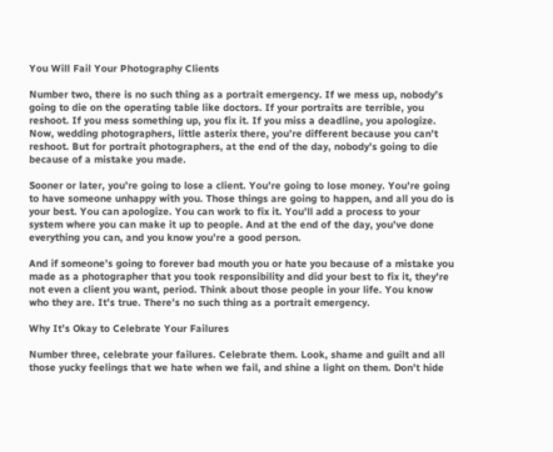You Will Fail Your Photography Clients

Number two, there is no such thing as a portrait emergency. If we mess up, nobody’s going to die on the operating table like doctors. If your portraits are terrible, you reshoot. If you mess something up, you fix it. If you miss a deadline, you apologize. Now, wedding photographers, little asterix there, you’re different because you can’t reshoot. But for portrait photographers, at the end of the day, nobody’s going to die because of a mistake you made.

Sooner or later, you’re going to lose a client. You’re going to lose money. You’re going to have someone unhappy with you. Those things are going to happen, and all you do is your best. You can apologize. You can work to fix it. You’ll add a process to your system where you can make it up to people. And at the end of the day, you’ve done everything you can, and you know you’re a good person.

And if someone’s going to forever bad mouth you or hate you because of a mistake you made as a photographer that you took responsibility and did your best to fix it, they’re not even a client you want, period. Think about those people in your life. You know who they are. It’s true. There’s no such thing as a portrait emergency.

Why It’s Okay to Celebrate Your Failures

Number three, celebrate your failures. Celebrate them. Look, shame and guilt and all those yucky feelings that we hate when we fail, and shine a light on them. Don’t hide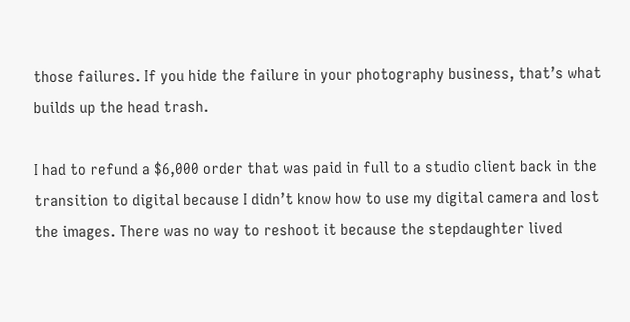those failures. If you hide the failure in your photography business, that’s what builds up the head trash.

I had to refund a $6,000 order that was paid in full to a studio client back in the transition to digital because I didn’t know how to use my digital camera and lost the images. There was no way to reshoot it because the stepdaughter lived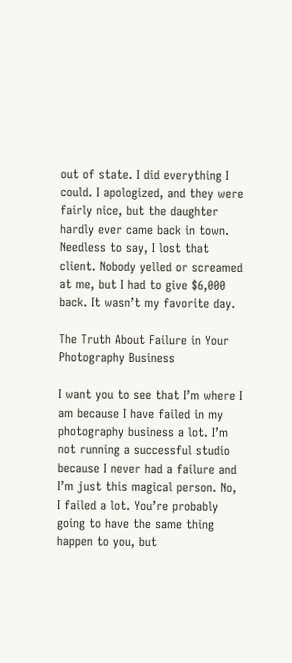out of state. I did everything I could. I apologized, and they were fairly nice, but the daughter hardly ever came back in town. Needless to say, I lost that client. Nobody yelled or screamed at me, but I had to give $6,000 back. It wasn’t my favorite day.

The Truth About Failure in Your Photography Business

I want you to see that I’m where I am because I have failed in my photography business a lot. I’m not running a successful studio because I never had a failure and I’m just this magical person. No, I failed a lot. You’re probably going to have the same thing happen to you, but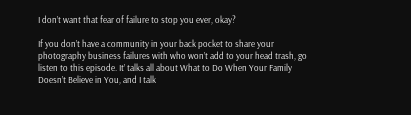I don’t want that fear of failure to stop you ever, okay?

If you don’t have a community in your back pocket to share your photography business failures with who won’t add to your head trash, go listen to this episode. It’ talks all about What to Do When Your Family Doesn’t Believe in You, and I talk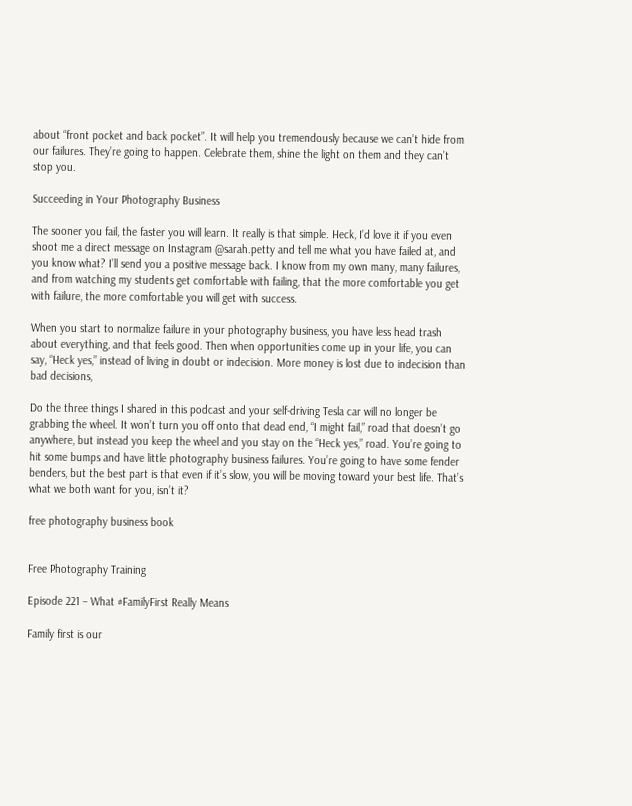about “front pocket and back pocket”. It will help you tremendously because we can’t hide from our failures. They’re going to happen. Celebrate them, shine the light on them and they can’t stop you.

Succeeding in Your Photography Business

The sooner you fail, the faster you will learn. It really is that simple. Heck, I’d love it if you even shoot me a direct message on Instagram @sarah.petty and tell me what you have failed at, and you know what? I’ll send you a positive message back. I know from my own many, many failures, and from watching my students get comfortable with failing, that the more comfortable you get with failure, the more comfortable you will get with success.

When you start to normalize failure in your photography business, you have less head trash about everything, and that feels good. Then when opportunities come up in your life, you can say, “Heck yes,” instead of living in doubt or indecision. More money is lost due to indecision than bad decisions,

Do the three things I shared in this podcast and your self-driving Tesla car will no longer be grabbing the wheel. It won’t turn you off onto that dead end, “I might fail,” road that doesn’t go anywhere, but instead you keep the wheel and you stay on the “Heck yes,” road. You’re going to hit some bumps and have little photography business failures. You’re going to have some fender benders, but the best part is that even if it’s slow, you will be moving toward your best life. That’s what we both want for you, isn’t it?

free photography business book


Free Photography Training

Episode 221 – What #FamilyFirst Really Means

Family first is our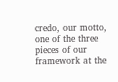credo, our motto, one of the three pieces of our framework at the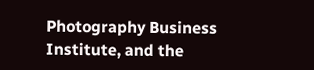Photography Business Institute, and the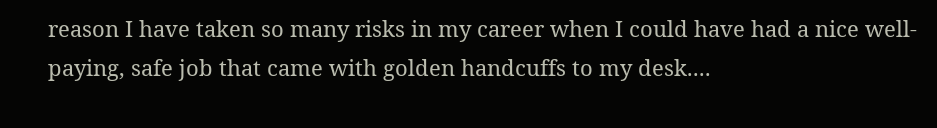reason I have taken so many risks in my career when I could have had a nice well-paying, safe job that came with golden handcuffs to my desk....